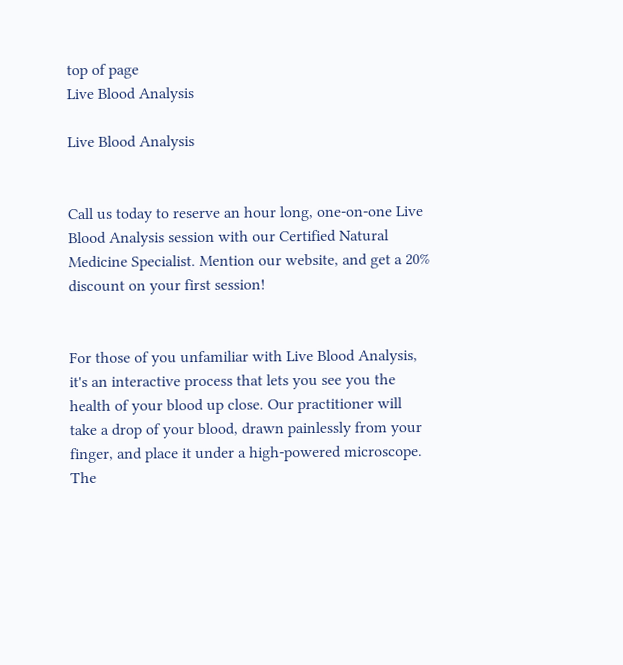top of page
Live Blood Analysis

Live Blood Analysis


Call us today to reserve an hour long, one-on-one Live Blood Analysis session with our Certified Natural Medicine Specialist. Mention our website, and get a 20% discount on your first session!


For those of you unfamiliar with Live Blood Analysis, it's an interactive process that lets you see you the health of your blood up close. Our practitioner will take a drop of your blood, drawn painlessly from your finger, and place it under a high-powered microscope. The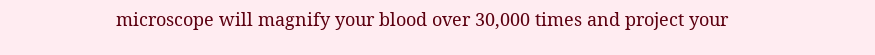microscope will magnify your blood over 30,000 times and project your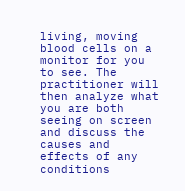living, moving blood cells on a monitor for you to see. The practitioner will then analyze what you are both seeing on screen and discuss the causes and effects of any conditions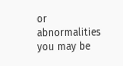or abnormalities you may be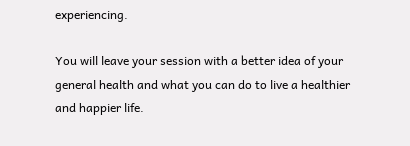experiencing.

You will leave your session with a better idea of your general health and what you can do to live a healthier and happier life.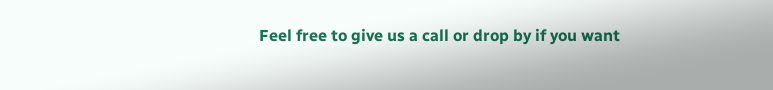Feel free to give us a call or drop by if you want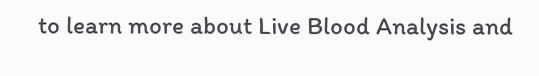to learn more about Live Blood Analysis and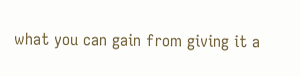what you can gain from giving it a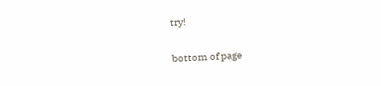try!

bottom of page